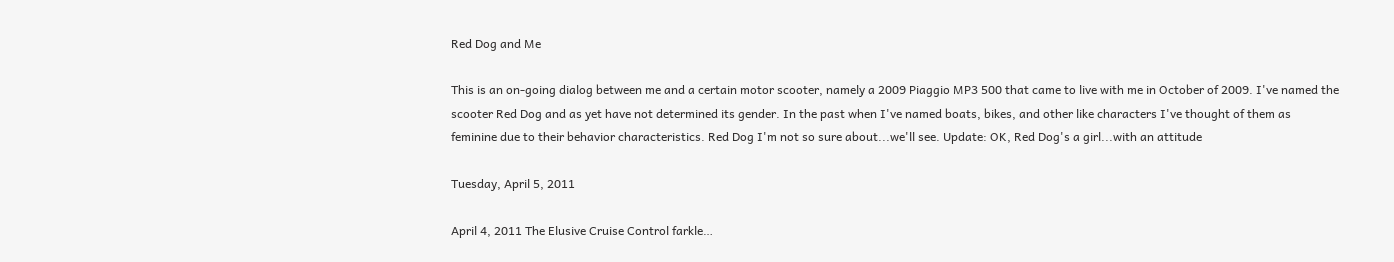Red Dog and Me

This is an on-going dialog between me and a certain motor scooter, namely a 2009 Piaggio MP3 500 that came to live with me in October of 2009. I've named the scooter Red Dog and as yet have not determined its gender. In the past when I've named boats, bikes, and other like characters I've thought of them as feminine due to their behavior characteristics. Red Dog I'm not so sure about...we'll see. Update: OK, Red Dog's a girl...with an attitude

Tuesday, April 5, 2011

April 4, 2011 The Elusive Cruise Control farkle…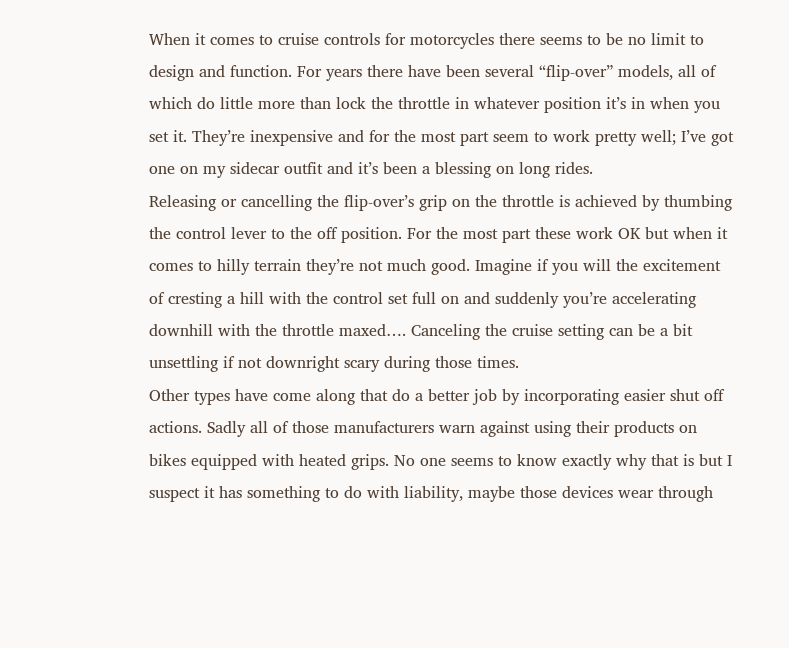When it comes to cruise controls for motorcycles there seems to be no limit to design and function. For years there have been several “flip-over” models, all of which do little more than lock the throttle in whatever position it’s in when you set it. They’re inexpensive and for the most part seem to work pretty well; I’ve got one on my sidecar outfit and it’s been a blessing on long rides.
Releasing or cancelling the flip-over’s grip on the throttle is achieved by thumbing the control lever to the off position. For the most part these work OK but when it comes to hilly terrain they’re not much good. Imagine if you will the excitement of cresting a hill with the control set full on and suddenly you’re accelerating downhill with the throttle maxed…. Canceling the cruise setting can be a bit unsettling if not downright scary during those times.
Other types have come along that do a better job by incorporating easier shut off actions. Sadly all of those manufacturers warn against using their products on bikes equipped with heated grips. No one seems to know exactly why that is but I suspect it has something to do with liability, maybe those devices wear through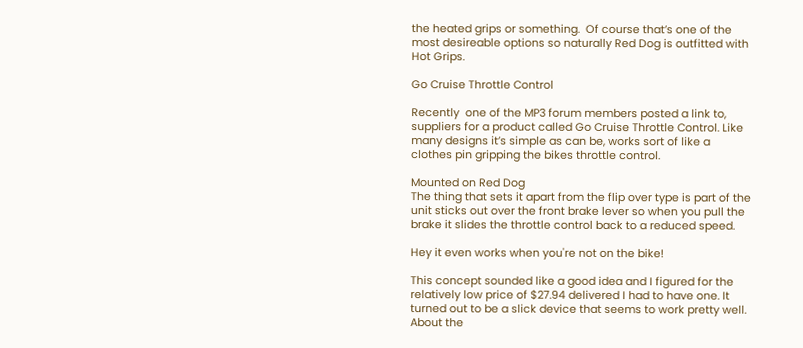the heated grips or something.  Of course that’s one of the most desireable options so naturally Red Dog is outfitted with Hot Grips.

Go Cruise Throttle Control

Recently  one of the MP3 forum members posted a link to, suppliers for a product called Go Cruise Throttle Control. Like many designs it’s simple as can be, works sort of like a clothes pin gripping the bikes throttle control.

Mounted on Red Dog
The thing that sets it apart from the flip over type is part of the unit sticks out over the front brake lever so when you pull the brake it slides the throttle control back to a reduced speed.

Hey it even works when you're not on the bike!

This concept sounded like a good idea and I figured for the relatively low price of $27.94 delivered I had to have one. It turned out to be a slick device that seems to work pretty well. About the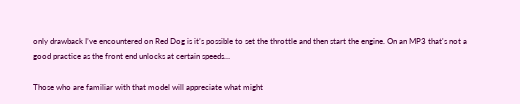only drawback I’ve encountered on Red Dog is it’s possible to set the throttle and then start the engine. On an MP3 that's not a good practice as the front end unlocks at certain speeds…

Those who are familiar with that model will appreciate what might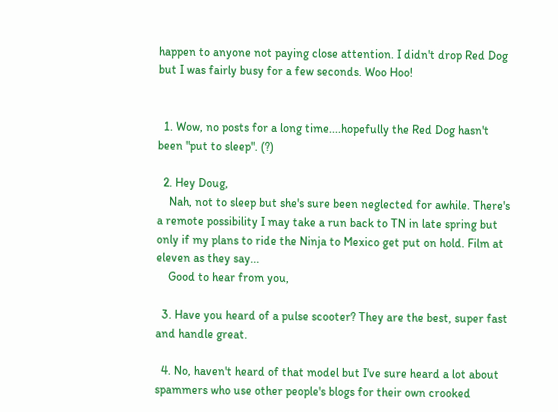happen to anyone not paying close attention. I didn't drop Red Dog but I was fairly busy for a few seconds. Woo Hoo!


  1. Wow, no posts for a long time....hopefully the Red Dog hasn't been "put to sleep". (?)

  2. Hey Doug,
    Nah, not to sleep but she's sure been neglected for awhile. There's a remote possibility I may take a run back to TN in late spring but only if my plans to ride the Ninja to Mexico get put on hold. Film at eleven as they say...
    Good to hear from you,

  3. Have you heard of a pulse scooter? They are the best, super fast and handle great.

  4. No, haven't heard of that model but I've sure heard a lot about spammers who use other people's blogs for their own crooked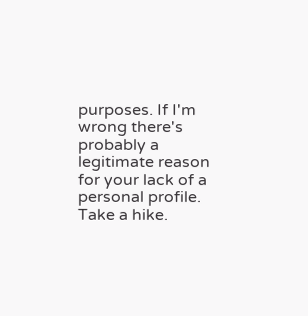purposes. If I'm wrong there's probably a legitimate reason for your lack of a personal profile. Take a hike.